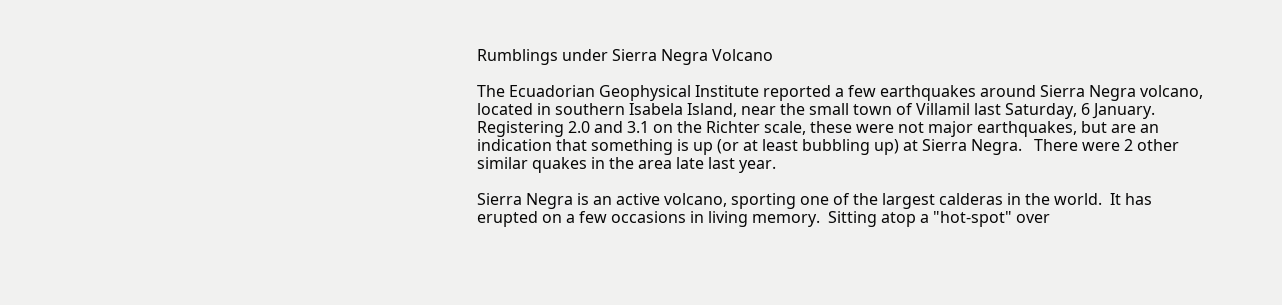Rumblings under Sierra Negra Volcano

The Ecuadorian Geophysical Institute reported a few earthquakes around Sierra Negra volcano, located in southern Isabela Island, near the small town of Villamil last Saturday, 6 January.  Registering 2.0 and 3.1 on the Richter scale, these were not major earthquakes, but are an indication that something is up (or at least bubbling up) at Sierra Negra.   There were 2 other similar quakes in the area late last year.

Sierra Negra is an active volcano, sporting one of the largest calderas in the world.  It has erupted on a few occasions in living memory.  Sitting atop a "hot-spot" over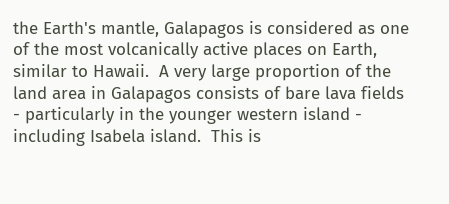the Earth's mantle, Galapagos is considered as one of the most volcanically active places on Earth, similar to Hawaii.  A very large proportion of the land area in Galapagos consists of bare lava fields  - particularly in the younger western island - including Isabela island.  This is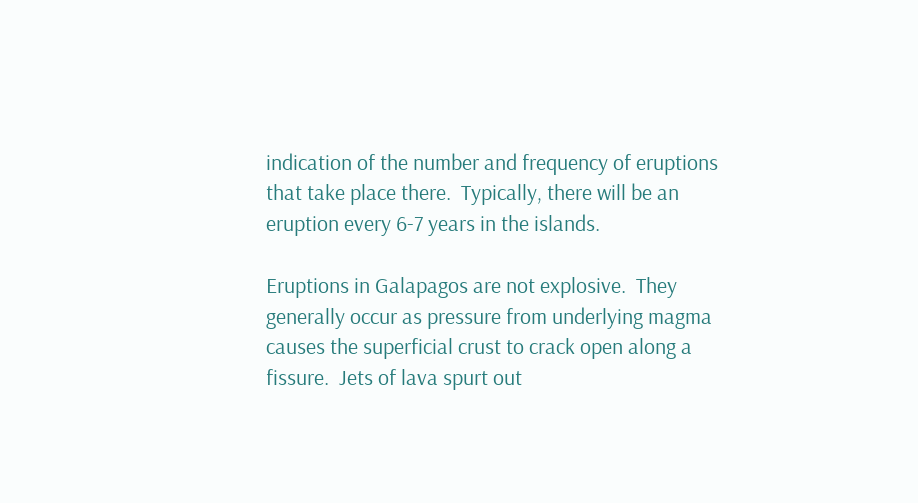indication of the number and frequency of eruptions that take place there.  Typically, there will be an eruption every 6-7 years in the islands.

Eruptions in Galapagos are not explosive.  They generally occur as pressure from underlying magma causes the superficial crust to crack open along a fissure.  Jets of lava spurt out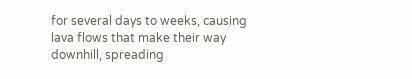for several days to weeks, causing lava flows that make their way downhill, spreading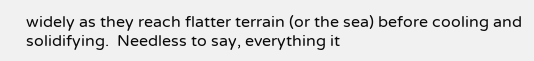widely as they reach flatter terrain (or the sea) before cooling and solidifying.  Needless to say, everything it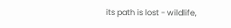its path is lost - wildlife,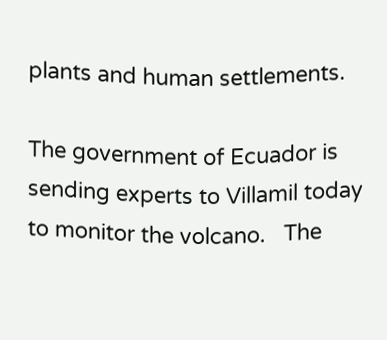plants and human settlements.

The government of Ecuador is sending experts to Villamil today to monitor the volcano.   The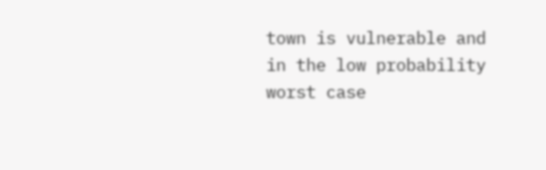town is vulnerable and in the low probability worst case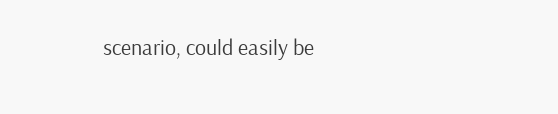scenario, could easily be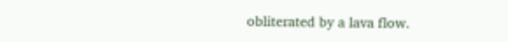obliterated by a lava flow.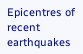Epicentres of recent earthquakes